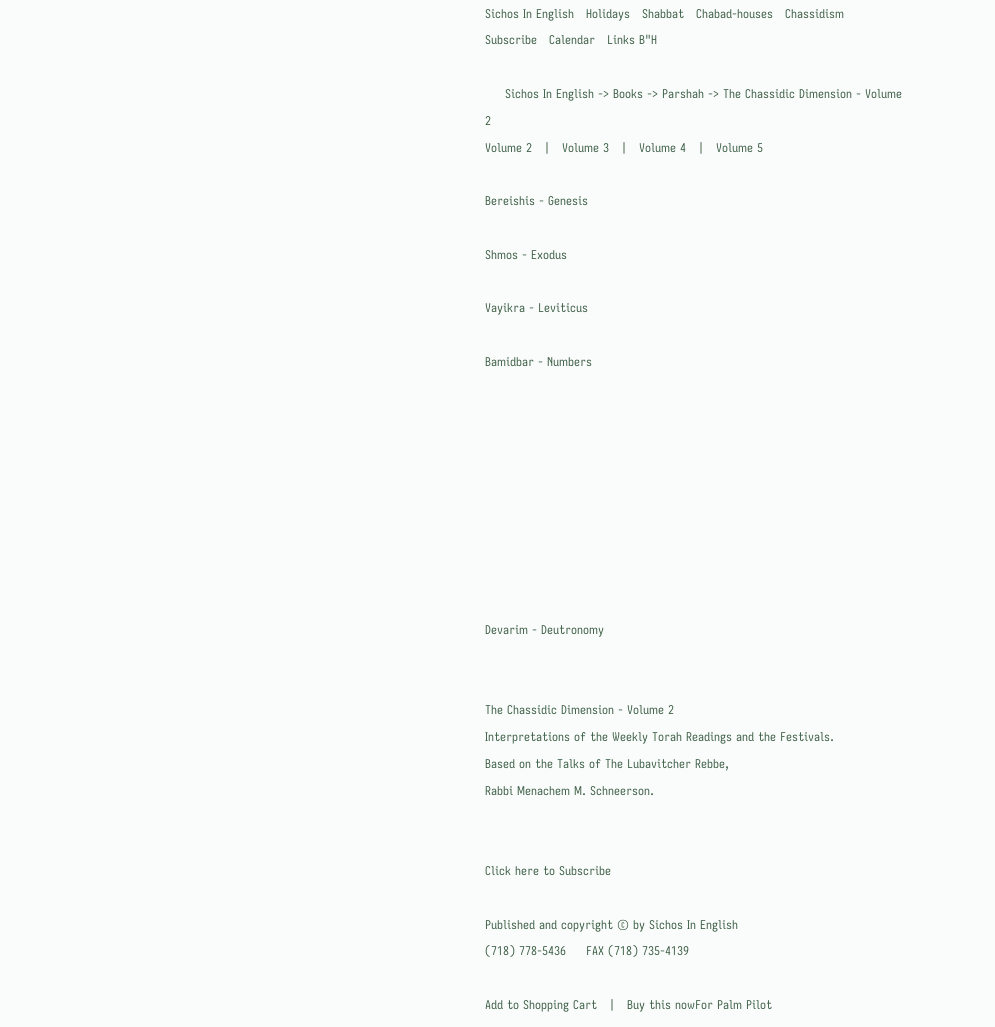Sichos In English   Holidays   Shabbat   Chabad-houses   Chassidism   Subscribe   Calendar   Links B"H

     Sichos In English -> Books -> Parshah -> The Chassidic Dimension - Volume 2
Volume 2   |   Volume 3   |   Volume 4   |   Volume 5

Bereishis - Genesis

Shmos - Exodus

Vayikra - Leviticus

Bamidbar - Numbers









Devarim - Deutronomy


The Chassidic Dimension - Volume 2
Interpretations of the Weekly Torah Readings and the Festivals.
Based on the Talks of The Lubavitcher Rebbe,
Rabbi Menachem M. Schneerson.


Click here to Subscribe

Published and copyright © by Sichos In English
(718) 778-5436     FAX (718) 735-4139

Add to Shopping Cart   |   Buy this nowFor Palm Pilot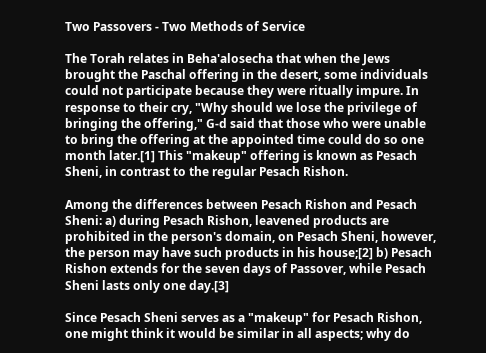Two Passovers - Two Methods of Service

The Torah relates in Beha'alosecha that when the Jews brought the Paschal offering in the desert, some individuals could not participate because they were ritually impure. In response to their cry, "Why should we lose the privilege of bringing the offering," G-d said that those who were unable to bring the offering at the appointed time could do so one month later.[1] This "makeup" offering is known as Pesach Sheni, in contrast to the regular Pesach Rishon.

Among the differences between Pesach Rishon and Pesach Sheni: a) during Pesach Rishon, leavened products are prohibited in the person's domain, on Pesach Sheni, however, the person may have such products in his house;[2] b) Pesach Rishon extends for the seven days of Passover, while Pesach Sheni lasts only one day.[3]

Since Pesach Sheni serves as a "makeup" for Pesach Rishon, one might think it would be similar in all aspects; why do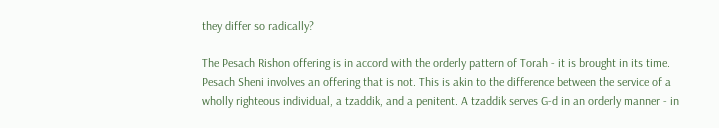they differ so radically?

The Pesach Rishon offering is in accord with the orderly pattern of Torah - it is brought in its time. Pesach Sheni involves an offering that is not. This is akin to the difference between the service of a wholly righteous individual, a tzaddik, and a penitent. A tzaddik serves G-d in an orderly manner - in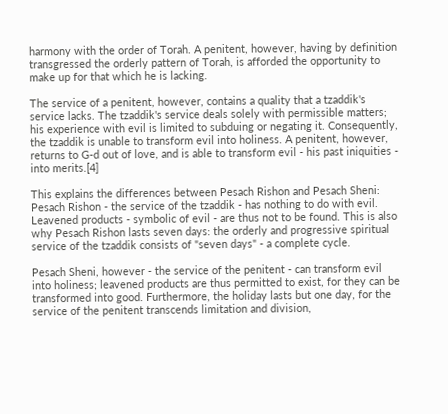harmony with the order of Torah. A penitent, however, having by definition transgressed the orderly pattern of Torah, is afforded the opportunity to make up for that which he is lacking.

The service of a penitent, however, contains a quality that a tzaddik's service lacks. The tzaddik's service deals solely with permissible matters; his experience with evil is limited to subduing or negating it. Consequently, the tzaddik is unable to transform evil into holiness. A penitent, however, returns to G-d out of love, and is able to transform evil - his past iniquities - into merits.[4]

This explains the differences between Pesach Rishon and Pesach Sheni: Pesach Rishon - the service of the tzaddik - has nothing to do with evil. Leavened products - symbolic of evil - are thus not to be found. This is also why Pesach Rishon lasts seven days: the orderly and progressive spiritual service of the tzaddik consists of "seven days" - a complete cycle.

Pesach Sheni, however - the service of the penitent - can transform evil into holiness; leavened products are thus permitted to exist, for they can be transformed into good. Furthermore, the holiday lasts but one day, for the service of the penitent transcends limitation and division,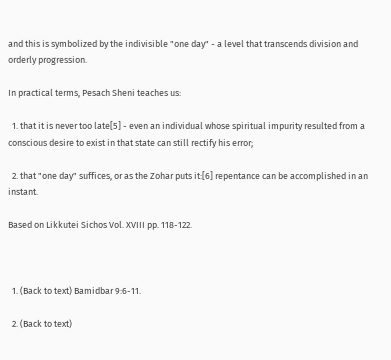and this is symbolized by the indivisible "one day" - a level that transcends division and orderly progression.

In practical terms, Pesach Sheni teaches us:

  1. that it is never too late[5] - even an individual whose spiritual impurity resulted from a conscious desire to exist in that state can still rectify his error;

  2. that "one day" suffices, or as the Zohar puts it:[6] repentance can be accomplished in an instant.

Based on Likkutei Sichos Vol. XVIII pp. 118-122.



  1. (Back to text) Bamidbar 9:6-11.

  2. (Back to text)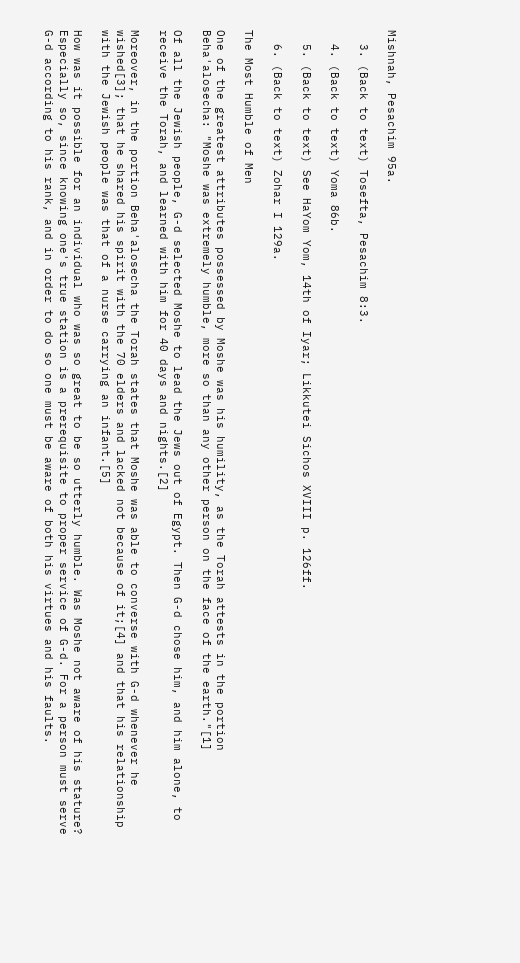Mishnah, Pesachim 95a.

  3. (Back to text) Tosefta, Pesachim 8:3.

  4. (Back to text) Yoma 86b.

  5. (Back to text) See HaYom Yom, 14th of Iyar; Likkutei Sichos XVIII p. 126ff.

  6. (Back to text) Zohar I 129a.

The Most Humble of Men

One of the greatest attributes possessed by Moshe was his humility, as the Torah attests in the portion Beha'alosecha: "Moshe was extremely humble, more so than any other person on the face of the earth."[1]

Of all the Jewish people, G-d selected Moshe to lead the Jews out of Egypt. Then G-d chose him, and him alone, to receive the Torah, and learned with him for 40 days and nights.[2]

Moreover, in the portion Beha'alosecha the Torah states that Moshe was able to converse with G-d whenever he wished[3]; that he shared his spirit with the 70 elders and lacked not because of it;[4] and that his relationship with the Jewish people was that of a nurse carrying an infant.[5]

How was it possible for an individual who was so great to be so utterly humble. Was Moshe not aware of his stature? Especially so, since knowing one's true station is a prerequisite to proper service of G-d. For a person must serve G-d according to his rank, and in order to do so one must be aware of both his virtues and his faults.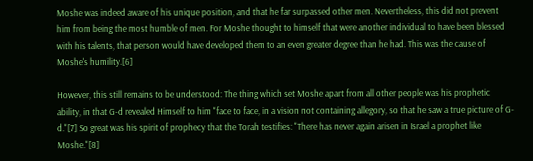Moshe was indeed aware of his unique position, and that he far surpassed other men. Nevertheless, this did not prevent him from being the most humble of men. For Moshe thought to himself that were another individual to have been blessed with his talents, that person would have developed them to an even greater degree than he had. This was the cause of Moshe's humility.[6]

However, this still remains to be understood: The thing which set Moshe apart from all other people was his prophetic ability, in that G-d revealed Himself to him "face to face, in a vision not containing allegory, so that he saw a true picture of G-d."[7] So great was his spirit of prophecy that the Torah testifies: "There has never again arisen in Israel a prophet like Moshe."[8]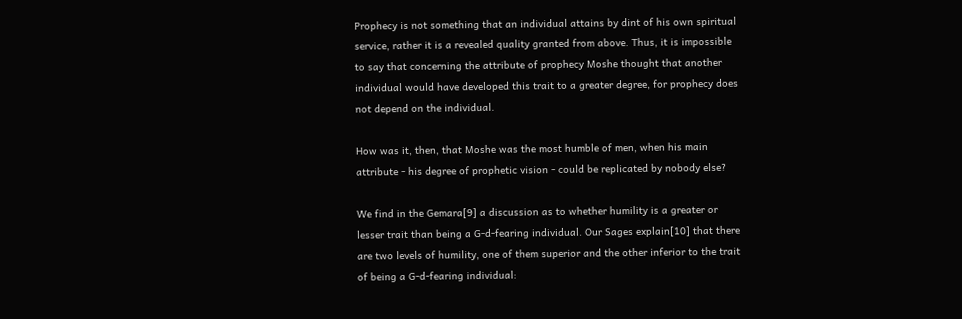Prophecy is not something that an individual attains by dint of his own spiritual service, rather it is a revealed quality granted from above. Thus, it is impossible to say that concerning the attribute of prophecy Moshe thought that another individual would have developed this trait to a greater degree, for prophecy does not depend on the individual.

How was it, then, that Moshe was the most humble of men, when his main attribute - his degree of prophetic vision - could be replicated by nobody else?

We find in the Gemara[9] a discussion as to whether humility is a greater or lesser trait than being a G-d-fearing individual. Our Sages explain[10] that there are two levels of humility, one of them superior and the other inferior to the trait of being a G-d-fearing individual: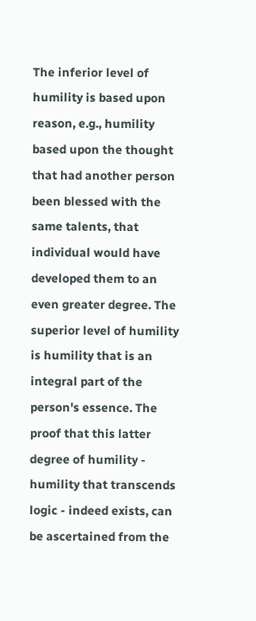The inferior level of humility is based upon reason, e.g., humility based upon the thought that had another person been blessed with the same talents, that individual would have developed them to an even greater degree. The superior level of humility is humility that is an integral part of the person's essence. The proof that this latter degree of humility - humility that transcends logic - indeed exists, can be ascertained from the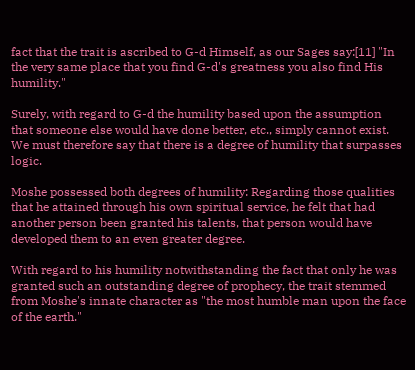fact that the trait is ascribed to G-d Himself, as our Sages say:[11] "In the very same place that you find G-d's greatness you also find His humility."

Surely, with regard to G-d the humility based upon the assumption that someone else would have done better, etc., simply cannot exist. We must therefore say that there is a degree of humility that surpasses logic.

Moshe possessed both degrees of humility: Regarding those qualities that he attained through his own spiritual service, he felt that had another person been granted his talents, that person would have developed them to an even greater degree.

With regard to his humility notwithstanding the fact that only he was granted such an outstanding degree of prophecy, the trait stemmed from Moshe's innate character as "the most humble man upon the face of the earth."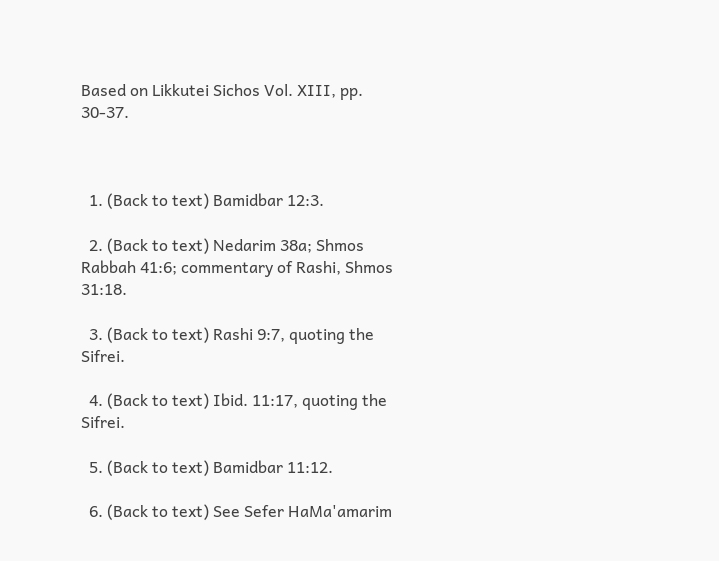Based on Likkutei Sichos Vol. XIII, pp. 30-37.



  1. (Back to text) Bamidbar 12:3.

  2. (Back to text) Nedarim 38a; Shmos Rabbah 41:6; commentary of Rashi, Shmos 31:18.

  3. (Back to text) Rashi 9:7, quoting the Sifrei.

  4. (Back to text) Ibid. 11:17, quoting the Sifrei.

  5. (Back to text) Bamidbar 11:12.

  6. (Back to text) See Sefer HaMa'amarim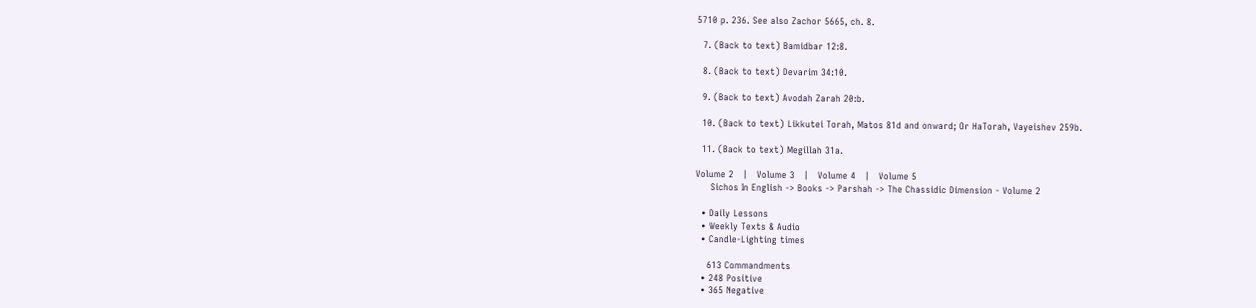5710 p. 236. See also Zachor 5665, ch. 8.

  7. (Back to text) Bamidbar 12:8.

  8. (Back to text) Devarim 34:10.

  9. (Back to text) Avodah Zarah 20:b.

  10. (Back to text) Likkutei Torah, Matos 81d and onward; Or HaTorah, Vayeishev 259b.

  11. (Back to text) Megillah 31a.

Volume 2   |   Volume 3   |   Volume 4   |   Volume 5
     Sichos In English -> Books -> Parshah -> The Chassidic Dimension - Volume 2

  • Daily Lessons
  • Weekly Texts & Audio
  • Candle-Lighting times

    613 Commandments
  • 248 Positive
  • 365 Negative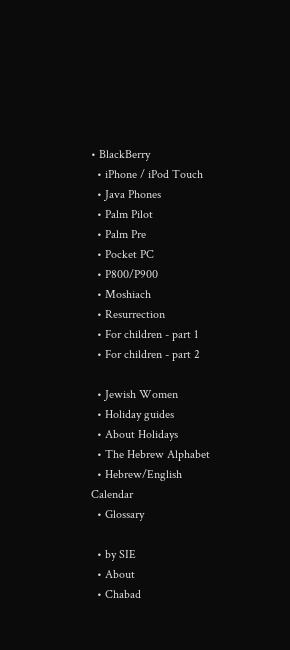• BlackBerry
  • iPhone / iPod Touch
  • Java Phones
  • Palm Pilot
  • Palm Pre
  • Pocket PC
  • P800/P900
  • Moshiach
  • Resurrection
  • For children - part 1
  • For children - part 2

  • Jewish Women
  • Holiday guides
  • About Holidays
  • The Hebrew Alphabet
  • Hebrew/English Calendar
  • Glossary

  • by SIE
  • About
  • Chabad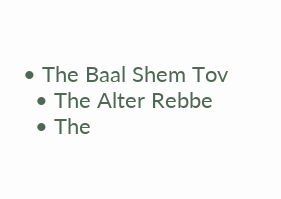• The Baal Shem Tov
  • The Alter Rebbe
  • The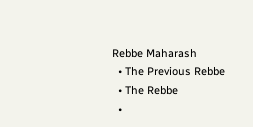Rebbe Maharash
  • The Previous Rebbe
  • The Rebbe
  •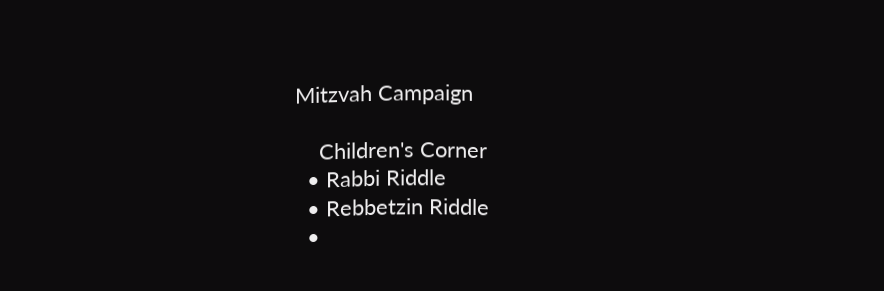Mitzvah Campaign

    Children's Corner
  • Rabbi Riddle
  • Rebbetzin Riddle
  •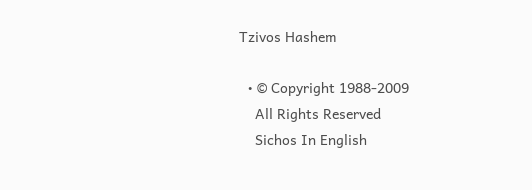Tzivos Hashem

  • © Copyright 1988-2009
    All Rights Reserved
    Sichos In English